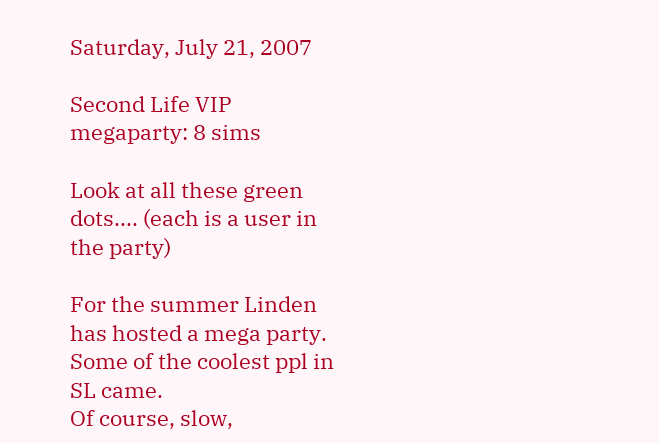Saturday, July 21, 2007

Second Life VIP megaparty: 8 sims

Look at all these green dots.... (each is a user in the party)

For the summer Linden has hosted a mega party. Some of the coolest ppl in SL came.
Of course, slow,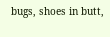bugs, shoes in butt,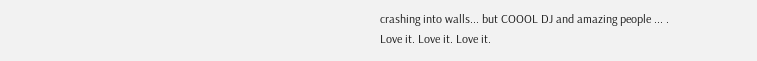crashing into walls... but COOOL DJ and amazing people ... .
Love it. Love it. Love it.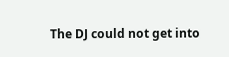The DJ could not get into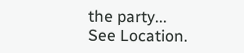the party...
See Location.